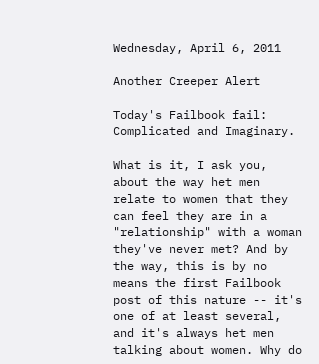Wednesday, April 6, 2011

Another Creeper Alert

Today's Failbook fail: Complicated and Imaginary.

What is it, I ask you, about the way het men relate to women that they can feel they are in a "relationship" with a woman they've never met? And by the way, this is by no means the first Failbook post of this nature -- it's one of at least several, and it's always het men talking about women. Why do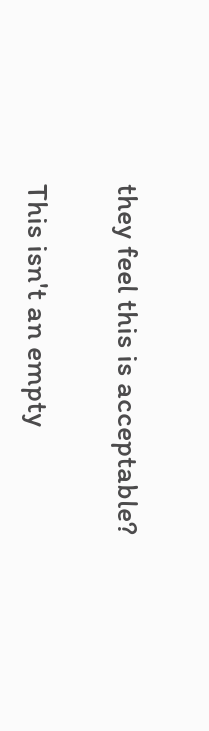they feel this is acceptable?

This isn't an empty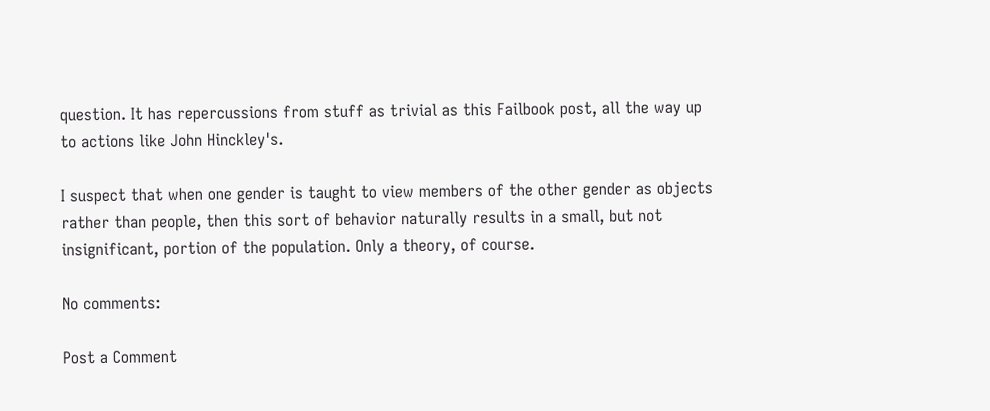question. It has repercussions from stuff as trivial as this Failbook post, all the way up to actions like John Hinckley's.

I suspect that when one gender is taught to view members of the other gender as objects rather than people, then this sort of behavior naturally results in a small, but not insignificant, portion of the population. Only a theory, of course.

No comments:

Post a Comment